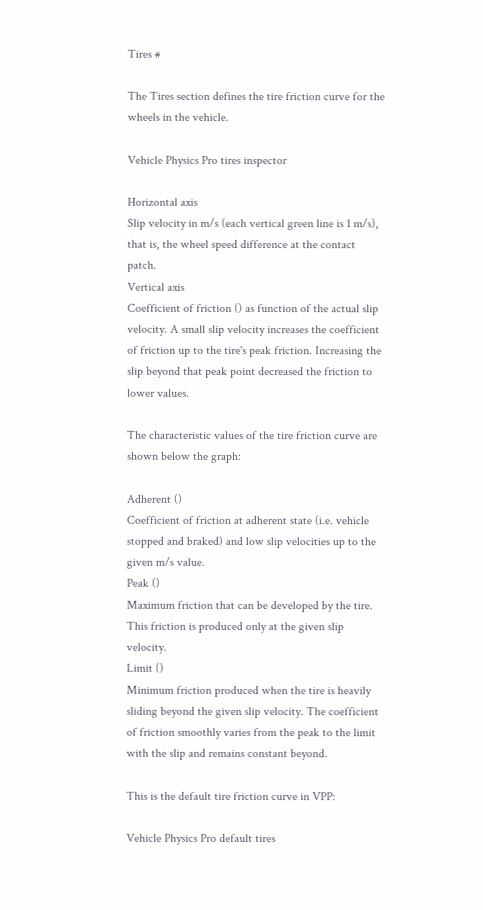Tires #

The Tires section defines the tire friction curve for the wheels in the vehicle.

Vehicle Physics Pro tires inspector

Horizontal axis
Slip velocity in m/s (each vertical green line is 1 m/s), that is, the wheel speed difference at the contact patch.
Vertical axis
Coefficient of friction () as function of the actual slip velocity. A small slip velocity increases the coefficient of friction up to the tire's peak friction. Increasing the slip beyond that peak point decreased the friction to lower values.

The characteristic values of the tire friction curve are shown below the graph:

Adherent ()
Coefficient of friction at adherent state (i.e. vehicle stopped and braked) and low slip velocities up to the given m/s value.
Peak ()
Maximum friction that can be developed by the tire. This friction is produced only at the given slip velocity.
Limit ()
Minimum friction produced when the tire is heavily sliding beyond the given slip velocity. The coefficient of friction smoothly varies from the peak to the limit with the slip and remains constant beyond.

This is the default tire friction curve in VPP:

Vehicle Physics Pro default tires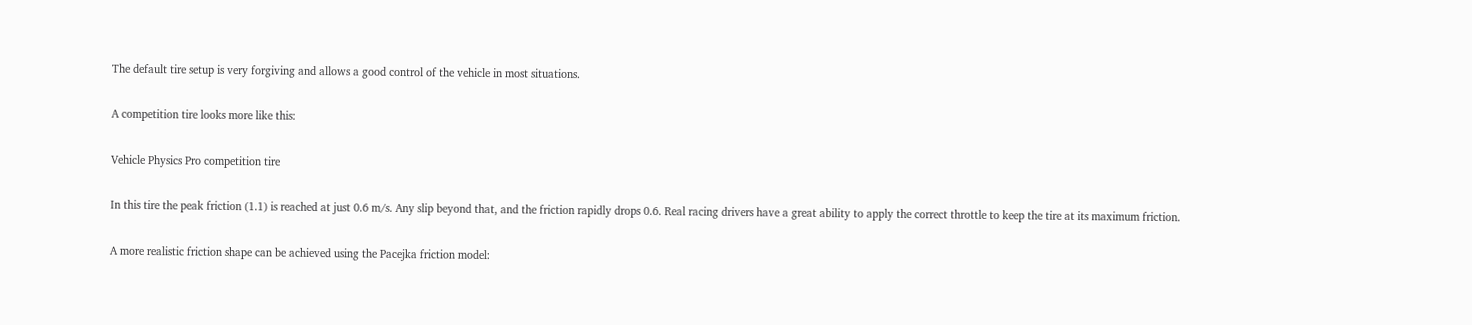The default tire setup is very forgiving and allows a good control of the vehicle in most situations.

A competition tire looks more like this:

Vehicle Physics Pro competition tire

In this tire the peak friction (1.1) is reached at just 0.6 m/s. Any slip beyond that, and the friction rapidly drops 0.6. Real racing drivers have a great ability to apply the correct throttle to keep the tire at its maximum friction.

A more realistic friction shape can be achieved using the Pacejka friction model: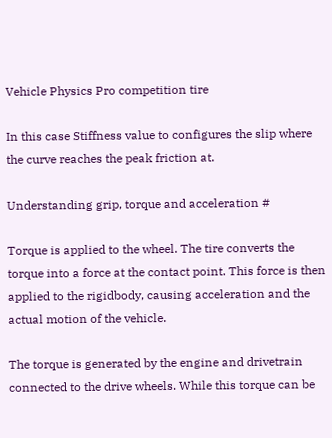Vehicle Physics Pro competition tire

In this case Stiffness value to configures the slip where the curve reaches the peak friction at.

Understanding grip, torque and acceleration #

Torque is applied to the wheel. The tire converts the torque into a force at the contact point. This force is then applied to the rigidbody, causing acceleration and the actual motion of the vehicle.

The torque is generated by the engine and drivetrain connected to the drive wheels. While this torque can be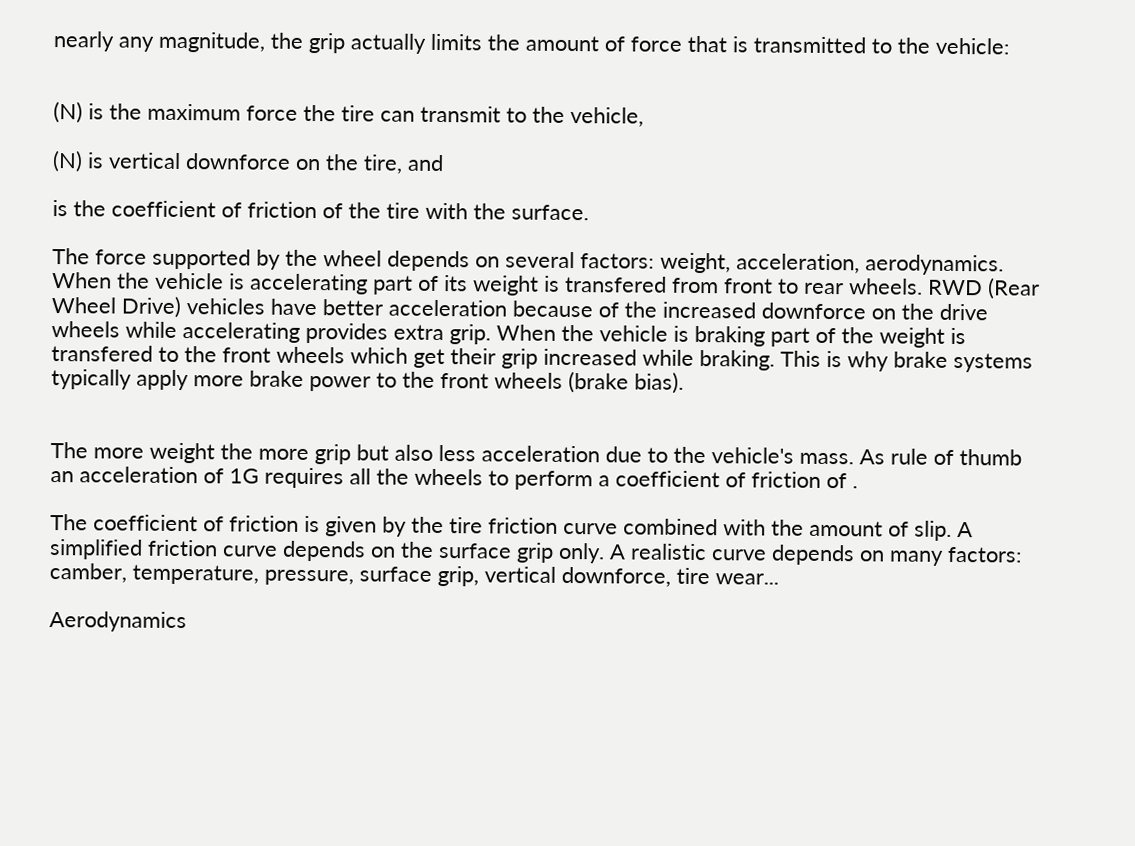nearly any magnitude, the grip actually limits the amount of force that is transmitted to the vehicle:


(N) is the maximum force the tire can transmit to the vehicle,

(N) is vertical downforce on the tire, and

is the coefficient of friction of the tire with the surface.

The force supported by the wheel depends on several factors: weight, acceleration, aerodynamics. When the vehicle is accelerating part of its weight is transfered from front to rear wheels. RWD (Rear Wheel Drive) vehicles have better acceleration because of the increased downforce on the drive wheels while accelerating provides extra grip. When the vehicle is braking part of the weight is transfered to the front wheels which get their grip increased while braking. This is why brake systems typically apply more brake power to the front wheels (brake bias).


The more weight the more grip but also less acceleration due to the vehicle's mass. As rule of thumb an acceleration of 1G requires all the wheels to perform a coefficient of friction of .

The coefficient of friction is given by the tire friction curve combined with the amount of slip. A simplified friction curve depends on the surface grip only. A realistic curve depends on many factors: camber, temperature, pressure, surface grip, vertical downforce, tire wear...

Aerodynamics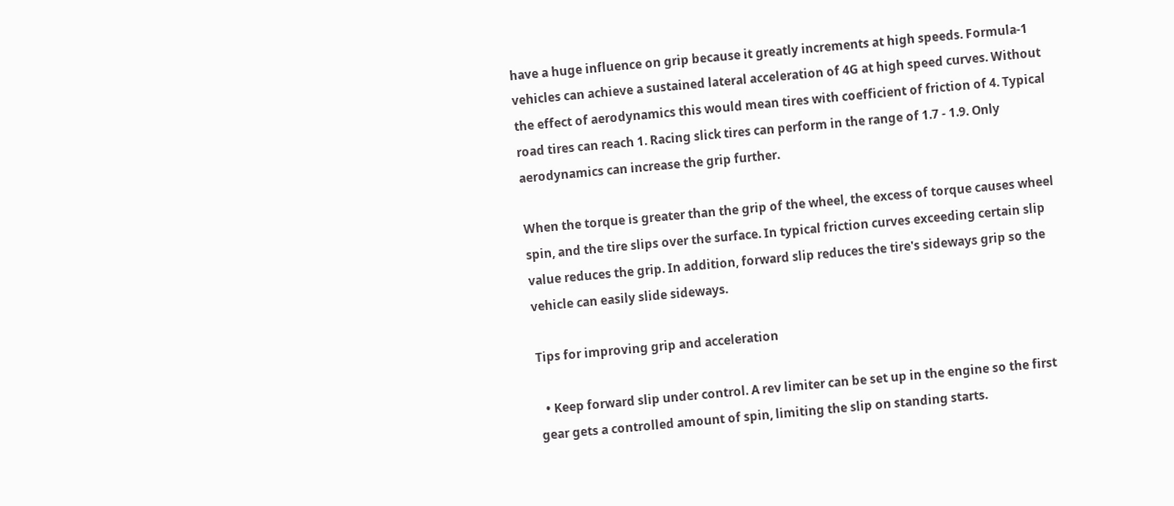have a huge influence on grip because it greatly increments at high speeds. Formula-1 vehicles can achieve a sustained lateral acceleration of 4G at high speed curves. Without the effect of aerodynamics this would mean tires with coefficient of friction of 4. Typical road tires can reach 1. Racing slick tires can perform in the range of 1.7 - 1.9. Only aerodynamics can increase the grip further.

When the torque is greater than the grip of the wheel, the excess of torque causes wheel spin, and the tire slips over the surface. In typical friction curves exceeding certain slip value reduces the grip. In addition, forward slip reduces the tire's sideways grip so the vehicle can easily slide sideways.

Tips for improving grip and acceleration

  • Keep forward slip under control. A rev limiter can be set up in the engine so the first gear gets a controlled amount of spin, limiting the slip on standing starts.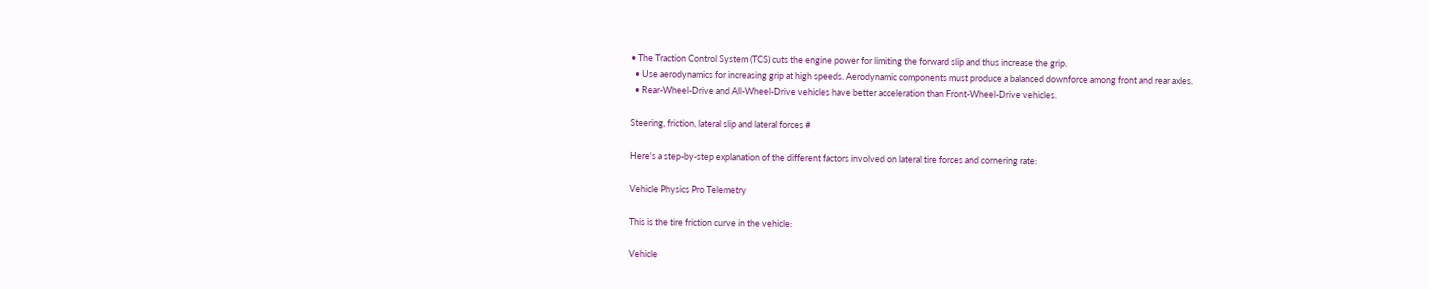• The Traction Control System (TCS) cuts the engine power for limiting the forward slip and thus increase the grip.
  • Use aerodynamics for increasing grip at high speeds. Aerodynamic components must produce a balanced downforce among front and rear axles.
  • Rear-Wheel-Drive and All-Wheel-Drive vehicles have better acceleration than Front-Wheel-Drive vehicles.

Steering, friction, lateral slip and lateral forces #

Here's a step-by-step explanation of the different factors involved on lateral tire forces and cornering rate:

Vehicle Physics Pro Telemetry

This is the tire friction curve in the vehicle:

Vehicle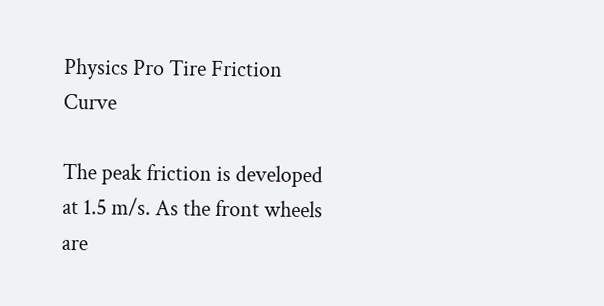Physics Pro Tire Friction Curve

The peak friction is developed at 1.5 m/s. As the front wheels are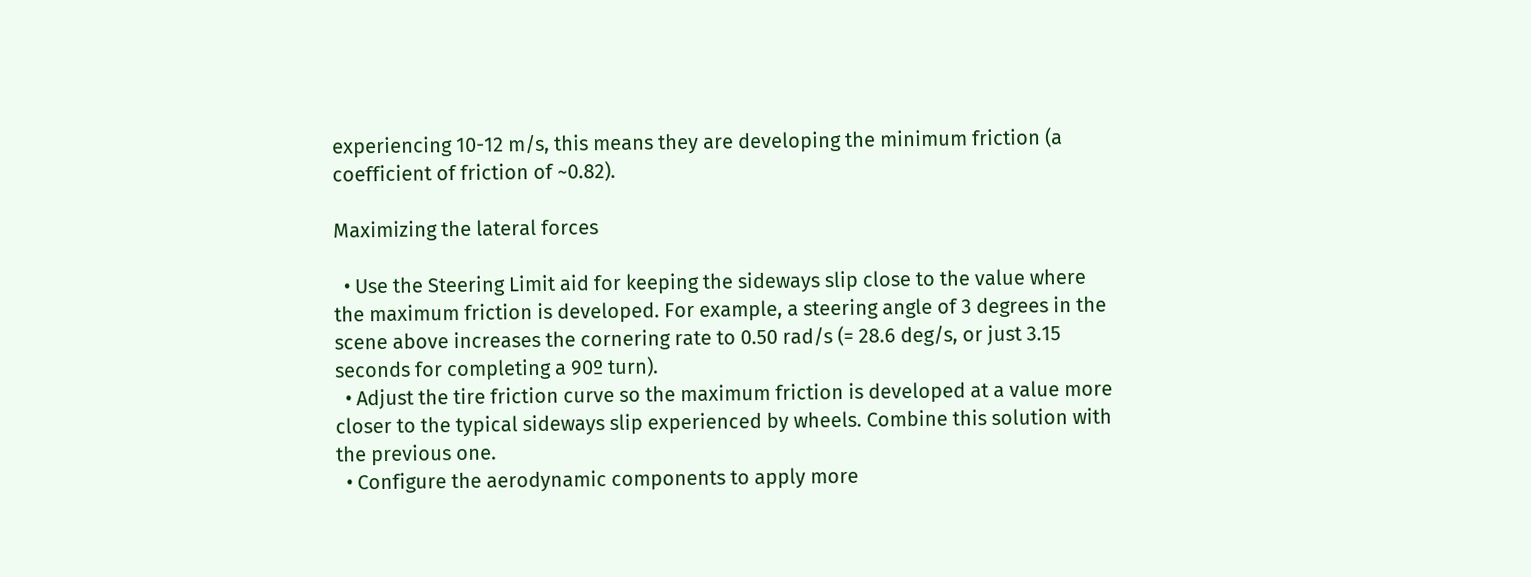experiencing 10-12 m/s, this means they are developing the minimum friction (a coefficient of friction of ~0.82).

Maximizing the lateral forces

  • Use the Steering Limit aid for keeping the sideways slip close to the value where the maximum friction is developed. For example, a steering angle of 3 degrees in the scene above increases the cornering rate to 0.50 rad/s (= 28.6 deg/s, or just 3.15 seconds for completing a 90º turn).
  • Adjust the tire friction curve so the maximum friction is developed at a value more closer to the typical sideways slip experienced by wheels. Combine this solution with the previous one.
  • Configure the aerodynamic components to apply more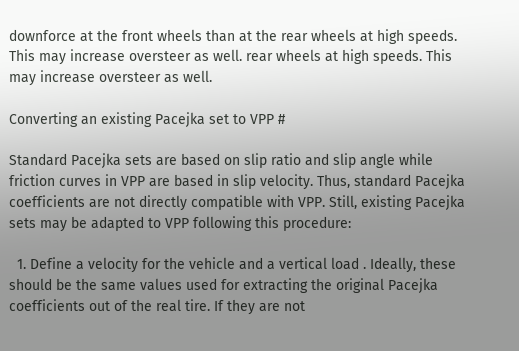downforce at the front wheels than at the rear wheels at high speeds. This may increase oversteer as well. rear wheels at high speeds. This may increase oversteer as well.

Converting an existing Pacejka set to VPP #

Standard Pacejka sets are based on slip ratio and slip angle while friction curves in VPP are based in slip velocity. Thus, standard Pacejka coefficients are not directly compatible with VPP. Still, existing Pacejka sets may be adapted to VPP following this procedure:

  1. Define a velocity for the vehicle and a vertical load . Ideally, these should be the same values used for extracting the original Pacejka coefficients out of the real tire. If they are not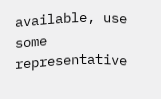available, use some representative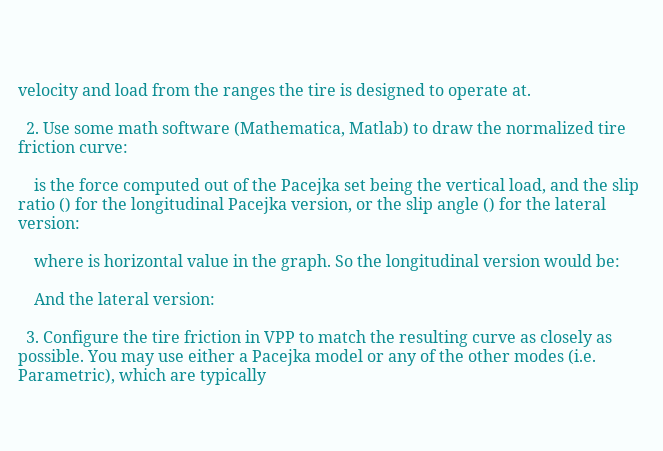velocity and load from the ranges the tire is designed to operate at.

  2. Use some math software (Mathematica, Matlab) to draw the normalized tire friction curve:

    is the force computed out of the Pacejka set being the vertical load, and the slip ratio () for the longitudinal Pacejka version, or the slip angle () for the lateral version:

    where is horizontal value in the graph. So the longitudinal version would be:

    And the lateral version:

  3. Configure the tire friction in VPP to match the resulting curve as closely as possible. You may use either a Pacejka model or any of the other modes (i.e. Parametric), which are typically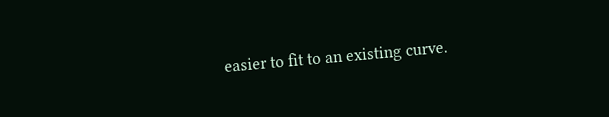easier to fit to an existing curve.